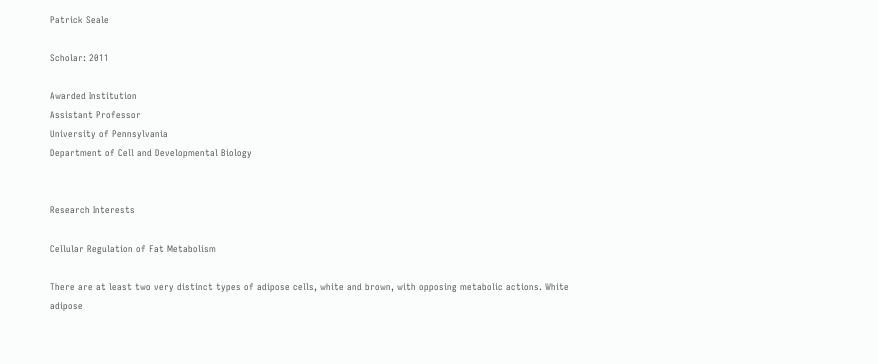Patrick Seale

Scholar: 2011

Awarded Institution
Assistant Professor
University of Pennsylvania
Department of Cell and Developmental Biology


Research Interests

Cellular Regulation of Fat Metabolism

There are at least two very distinct types of adipose cells, white and brown, with opposing metabolic actions. White adipose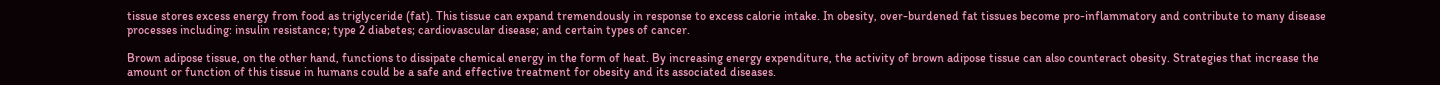tissue stores excess energy from food as triglyceride (fat). This tissue can expand tremendously in response to excess calorie intake. In obesity, over-burdened fat tissues become pro-inflammatory and contribute to many disease processes including: insulin resistance; type 2 diabetes; cardiovascular disease; and certain types of cancer.

Brown adipose tissue, on the other hand, functions to dissipate chemical energy in the form of heat. By increasing energy expenditure, the activity of brown adipose tissue can also counteract obesity. Strategies that increase the amount or function of this tissue in humans could be a safe and effective treatment for obesity and its associated diseases.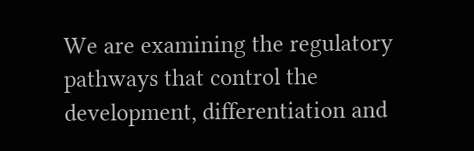We are examining the regulatory pathways that control the development, differentiation and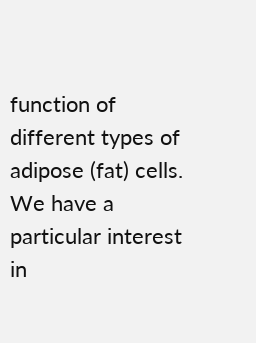function of different types of adipose (fat) cells. We have a particular interest in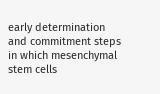early determination and commitment steps in which mesenchymal stem cells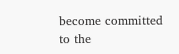become committed to the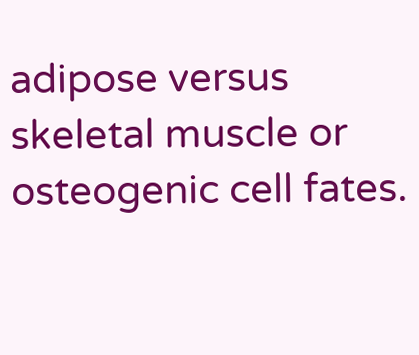adipose versus skeletal muscle or osteogenic cell fates.